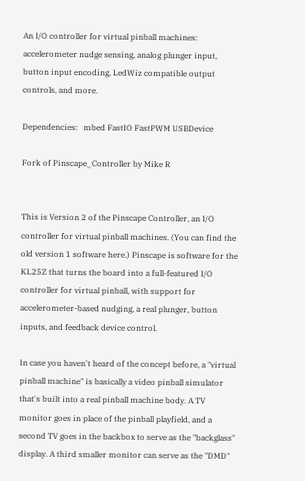An I/O controller for virtual pinball machines: accelerometer nudge sensing, analog plunger input, button input encoding, LedWiz compatible output controls, and more.

Dependencies:   mbed FastIO FastPWM USBDevice

Fork of Pinscape_Controller by Mike R


This is Version 2 of the Pinscape Controller, an I/O controller for virtual pinball machines. (You can find the old version 1 software here.) Pinscape is software for the KL25Z that turns the board into a full-featured I/O controller for virtual pinball, with support for accelerometer-based nudging, a real plunger, button inputs, and feedback device control.

In case you haven't heard of the concept before, a "virtual pinball machine" is basically a video pinball simulator that's built into a real pinball machine body. A TV monitor goes in place of the pinball playfield, and a second TV goes in the backbox to serve as the "backglass" display. A third smaller monitor can serve as the "DMD"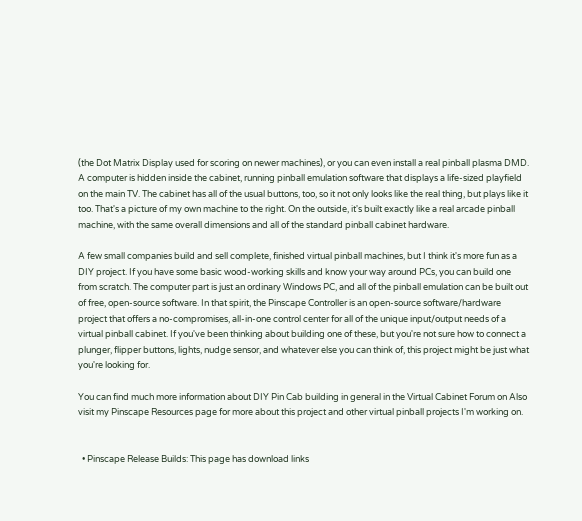(the Dot Matrix Display used for scoring on newer machines), or you can even install a real pinball plasma DMD. A computer is hidden inside the cabinet, running pinball emulation software that displays a life-sized playfield on the main TV. The cabinet has all of the usual buttons, too, so it not only looks like the real thing, but plays like it too. That's a picture of my own machine to the right. On the outside, it's built exactly like a real arcade pinball machine, with the same overall dimensions and all of the standard pinball cabinet hardware.

A few small companies build and sell complete, finished virtual pinball machines, but I think it's more fun as a DIY project. If you have some basic wood-working skills and know your way around PCs, you can build one from scratch. The computer part is just an ordinary Windows PC, and all of the pinball emulation can be built out of free, open-source software. In that spirit, the Pinscape Controller is an open-source software/hardware project that offers a no-compromises, all-in-one control center for all of the unique input/output needs of a virtual pinball cabinet. If you've been thinking about building one of these, but you're not sure how to connect a plunger, flipper buttons, lights, nudge sensor, and whatever else you can think of, this project might be just what you're looking for.

You can find much more information about DIY Pin Cab building in general in the Virtual Cabinet Forum on Also visit my Pinscape Resources page for more about this project and other virtual pinball projects I'm working on.


  • Pinscape Release Builds: This page has download links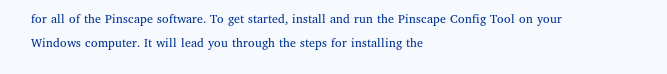for all of the Pinscape software. To get started, install and run the Pinscape Config Tool on your Windows computer. It will lead you through the steps for installing the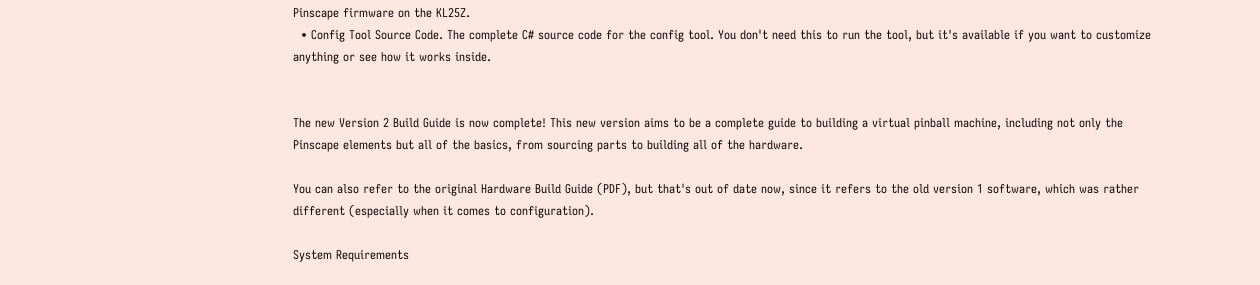Pinscape firmware on the KL25Z.
  • Config Tool Source Code. The complete C# source code for the config tool. You don't need this to run the tool, but it's available if you want to customize anything or see how it works inside.


The new Version 2 Build Guide is now complete! This new version aims to be a complete guide to building a virtual pinball machine, including not only the Pinscape elements but all of the basics, from sourcing parts to building all of the hardware.

You can also refer to the original Hardware Build Guide (PDF), but that's out of date now, since it refers to the old version 1 software, which was rather different (especially when it comes to configuration).

System Requirements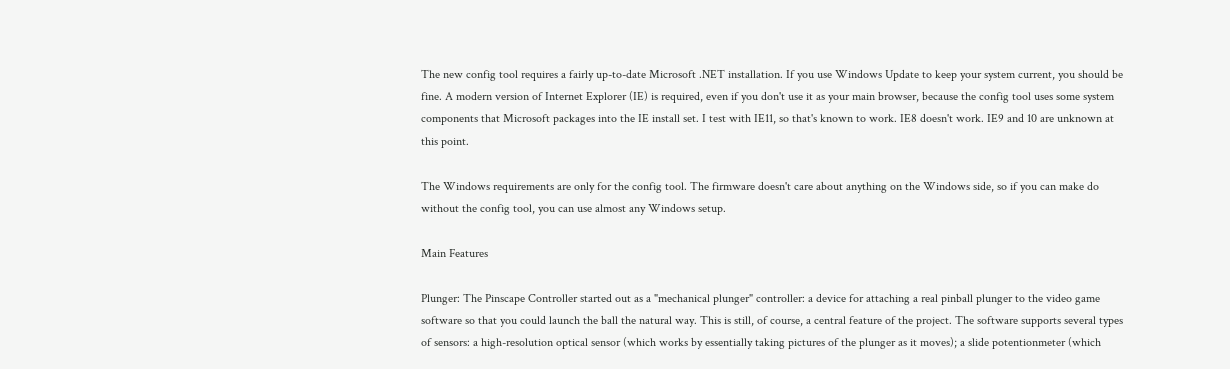The new config tool requires a fairly up-to-date Microsoft .NET installation. If you use Windows Update to keep your system current, you should be fine. A modern version of Internet Explorer (IE) is required, even if you don't use it as your main browser, because the config tool uses some system components that Microsoft packages into the IE install set. I test with IE11, so that's known to work. IE8 doesn't work. IE9 and 10 are unknown at this point.

The Windows requirements are only for the config tool. The firmware doesn't care about anything on the Windows side, so if you can make do without the config tool, you can use almost any Windows setup.

Main Features

Plunger: The Pinscape Controller started out as a "mechanical plunger" controller: a device for attaching a real pinball plunger to the video game software so that you could launch the ball the natural way. This is still, of course, a central feature of the project. The software supports several types of sensors: a high-resolution optical sensor (which works by essentially taking pictures of the plunger as it moves); a slide potentionmeter (which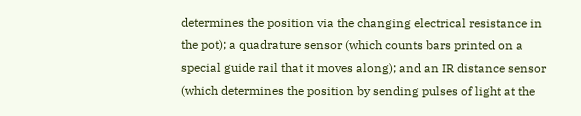determines the position via the changing electrical resistance in the pot); a quadrature sensor (which counts bars printed on a special guide rail that it moves along); and an IR distance sensor (which determines the position by sending pulses of light at the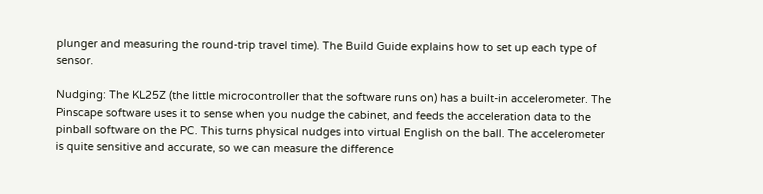plunger and measuring the round-trip travel time). The Build Guide explains how to set up each type of sensor.

Nudging: The KL25Z (the little microcontroller that the software runs on) has a built-in accelerometer. The Pinscape software uses it to sense when you nudge the cabinet, and feeds the acceleration data to the pinball software on the PC. This turns physical nudges into virtual English on the ball. The accelerometer is quite sensitive and accurate, so we can measure the difference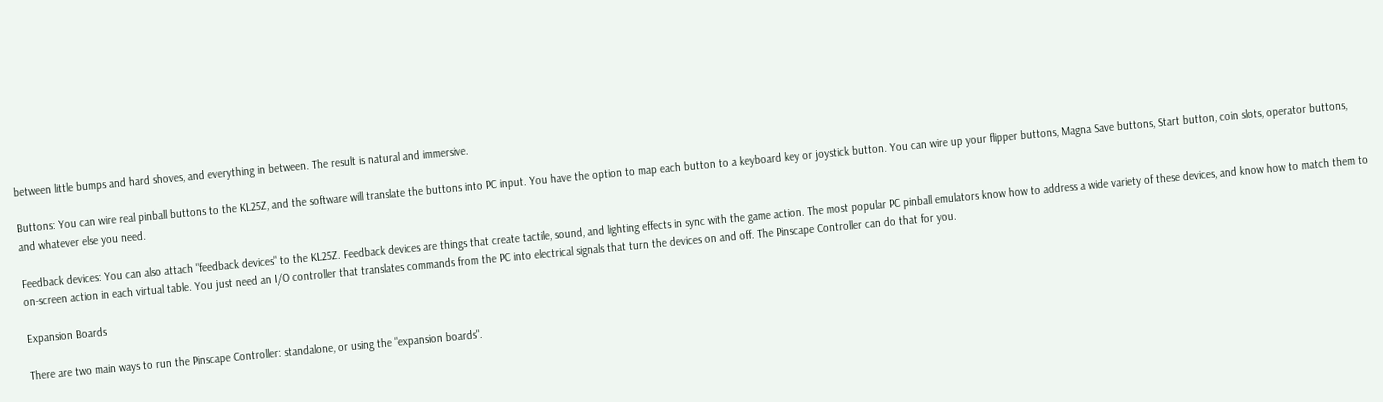between little bumps and hard shoves, and everything in between. The result is natural and immersive.

Buttons: You can wire real pinball buttons to the KL25Z, and the software will translate the buttons into PC input. You have the option to map each button to a keyboard key or joystick button. You can wire up your flipper buttons, Magna Save buttons, Start button, coin slots, operator buttons, and whatever else you need.

Feedback devices: You can also attach "feedback devices" to the KL25Z. Feedback devices are things that create tactile, sound, and lighting effects in sync with the game action. The most popular PC pinball emulators know how to address a wide variety of these devices, and know how to match them to on-screen action in each virtual table. You just need an I/O controller that translates commands from the PC into electrical signals that turn the devices on and off. The Pinscape Controller can do that for you.

Expansion Boards

There are two main ways to run the Pinscape Controller: standalone, or using the "expansion boards".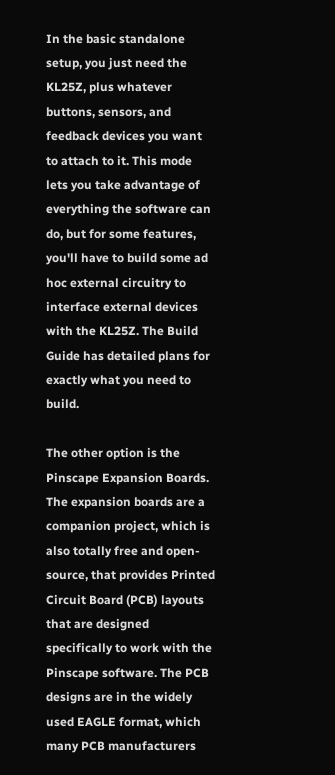In the basic standalone setup, you just need the KL25Z, plus whatever buttons, sensors, and feedback devices you want to attach to it. This mode lets you take advantage of everything the software can do, but for some features, you'll have to build some ad hoc external circuitry to interface external devices with the KL25Z. The Build Guide has detailed plans for exactly what you need to build.

The other option is the Pinscape Expansion Boards. The expansion boards are a companion project, which is also totally free and open-source, that provides Printed Circuit Board (PCB) layouts that are designed specifically to work with the Pinscape software. The PCB designs are in the widely used EAGLE format, which many PCB manufacturers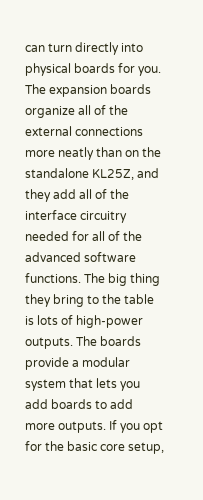can turn directly into physical boards for you. The expansion boards organize all of the external connections more neatly than on the standalone KL25Z, and they add all of the interface circuitry needed for all of the advanced software functions. The big thing they bring to the table is lots of high-power outputs. The boards provide a modular system that lets you add boards to add more outputs. If you opt for the basic core setup,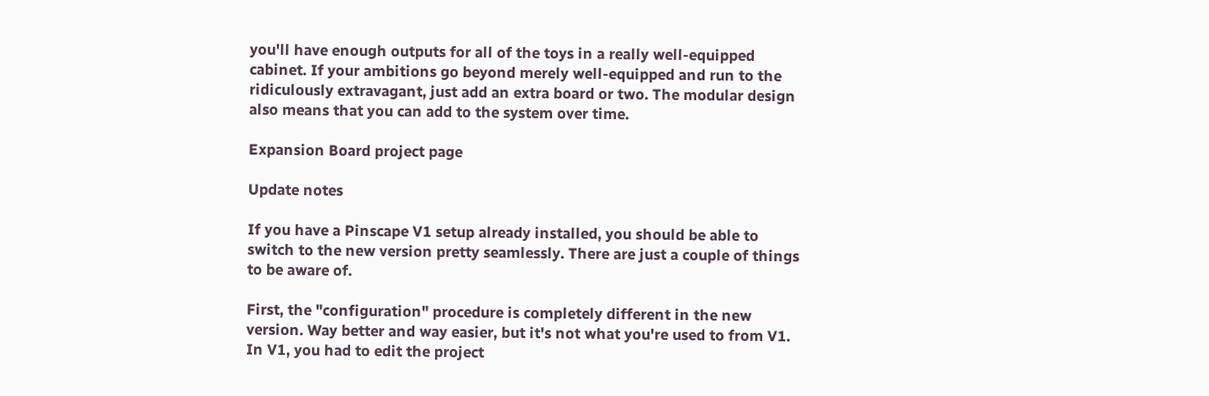you'll have enough outputs for all of the toys in a really well-equipped cabinet. If your ambitions go beyond merely well-equipped and run to the ridiculously extravagant, just add an extra board or two. The modular design also means that you can add to the system over time.

Expansion Board project page

Update notes

If you have a Pinscape V1 setup already installed, you should be able to switch to the new version pretty seamlessly. There are just a couple of things to be aware of.

First, the "configuration" procedure is completely different in the new version. Way better and way easier, but it's not what you're used to from V1. In V1, you had to edit the project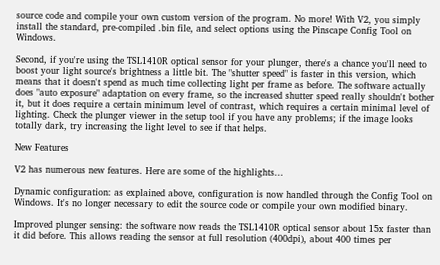source code and compile your own custom version of the program. No more! With V2, you simply install the standard, pre-compiled .bin file, and select options using the Pinscape Config Tool on Windows.

Second, if you're using the TSL1410R optical sensor for your plunger, there's a chance you'll need to boost your light source's brightness a little bit. The "shutter speed" is faster in this version, which means that it doesn't spend as much time collecting light per frame as before. The software actually does "auto exposure" adaptation on every frame, so the increased shutter speed really shouldn't bother it, but it does require a certain minimum level of contrast, which requires a certain minimal level of lighting. Check the plunger viewer in the setup tool if you have any problems; if the image looks totally dark, try increasing the light level to see if that helps.

New Features

V2 has numerous new features. Here are some of the highlights...

Dynamic configuration: as explained above, configuration is now handled through the Config Tool on Windows. It's no longer necessary to edit the source code or compile your own modified binary.

Improved plunger sensing: the software now reads the TSL1410R optical sensor about 15x faster than it did before. This allows reading the sensor at full resolution (400dpi), about 400 times per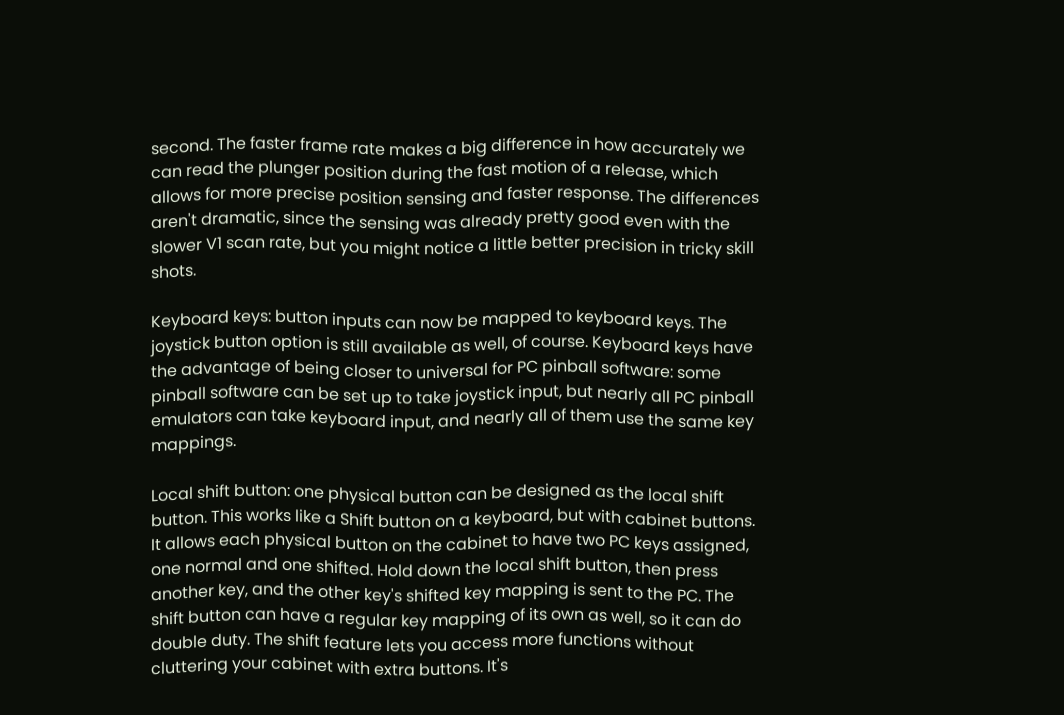second. The faster frame rate makes a big difference in how accurately we can read the plunger position during the fast motion of a release, which allows for more precise position sensing and faster response. The differences aren't dramatic, since the sensing was already pretty good even with the slower V1 scan rate, but you might notice a little better precision in tricky skill shots.

Keyboard keys: button inputs can now be mapped to keyboard keys. The joystick button option is still available as well, of course. Keyboard keys have the advantage of being closer to universal for PC pinball software: some pinball software can be set up to take joystick input, but nearly all PC pinball emulators can take keyboard input, and nearly all of them use the same key mappings.

Local shift button: one physical button can be designed as the local shift button. This works like a Shift button on a keyboard, but with cabinet buttons. It allows each physical button on the cabinet to have two PC keys assigned, one normal and one shifted. Hold down the local shift button, then press another key, and the other key's shifted key mapping is sent to the PC. The shift button can have a regular key mapping of its own as well, so it can do double duty. The shift feature lets you access more functions without cluttering your cabinet with extra buttons. It's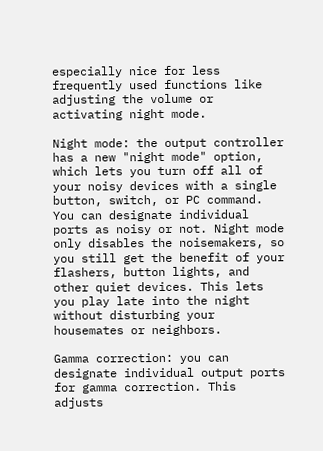especially nice for less frequently used functions like adjusting the volume or activating night mode.

Night mode: the output controller has a new "night mode" option, which lets you turn off all of your noisy devices with a single button, switch, or PC command. You can designate individual ports as noisy or not. Night mode only disables the noisemakers, so you still get the benefit of your flashers, button lights, and other quiet devices. This lets you play late into the night without disturbing your housemates or neighbors.

Gamma correction: you can designate individual output ports for gamma correction. This adjusts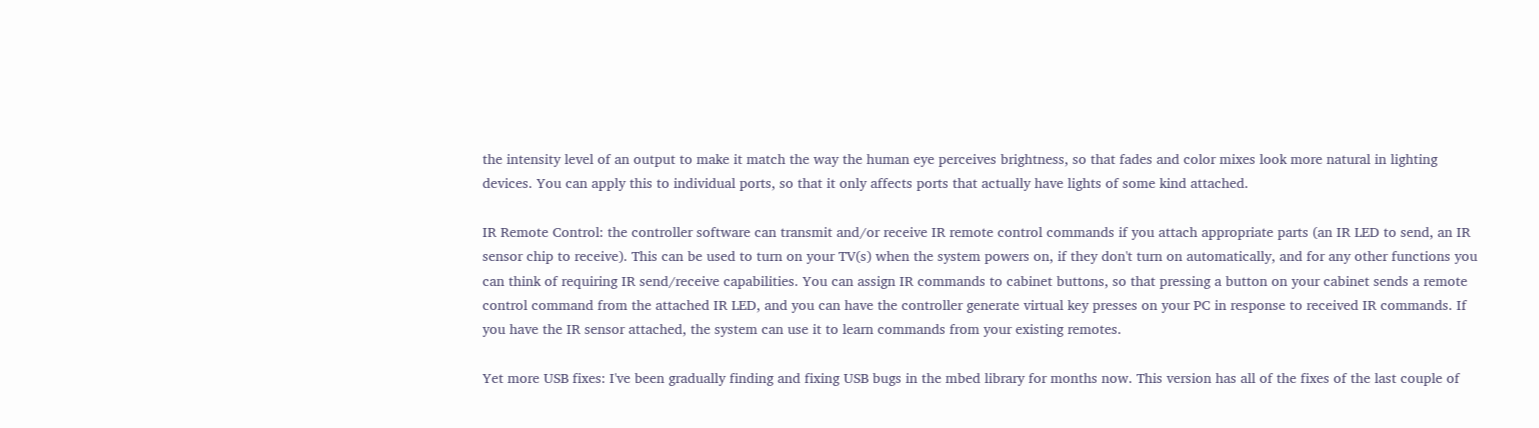the intensity level of an output to make it match the way the human eye perceives brightness, so that fades and color mixes look more natural in lighting devices. You can apply this to individual ports, so that it only affects ports that actually have lights of some kind attached.

IR Remote Control: the controller software can transmit and/or receive IR remote control commands if you attach appropriate parts (an IR LED to send, an IR sensor chip to receive). This can be used to turn on your TV(s) when the system powers on, if they don't turn on automatically, and for any other functions you can think of requiring IR send/receive capabilities. You can assign IR commands to cabinet buttons, so that pressing a button on your cabinet sends a remote control command from the attached IR LED, and you can have the controller generate virtual key presses on your PC in response to received IR commands. If you have the IR sensor attached, the system can use it to learn commands from your existing remotes.

Yet more USB fixes: I've been gradually finding and fixing USB bugs in the mbed library for months now. This version has all of the fixes of the last couple of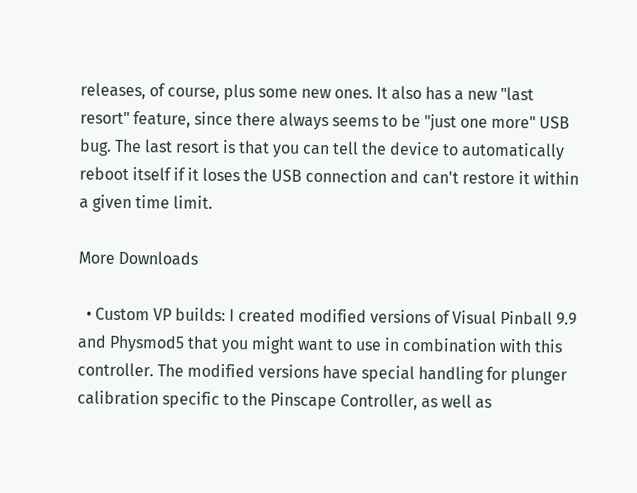releases, of course, plus some new ones. It also has a new "last resort" feature, since there always seems to be "just one more" USB bug. The last resort is that you can tell the device to automatically reboot itself if it loses the USB connection and can't restore it within a given time limit.

More Downloads

  • Custom VP builds: I created modified versions of Visual Pinball 9.9 and Physmod5 that you might want to use in combination with this controller. The modified versions have special handling for plunger calibration specific to the Pinscape Controller, as well as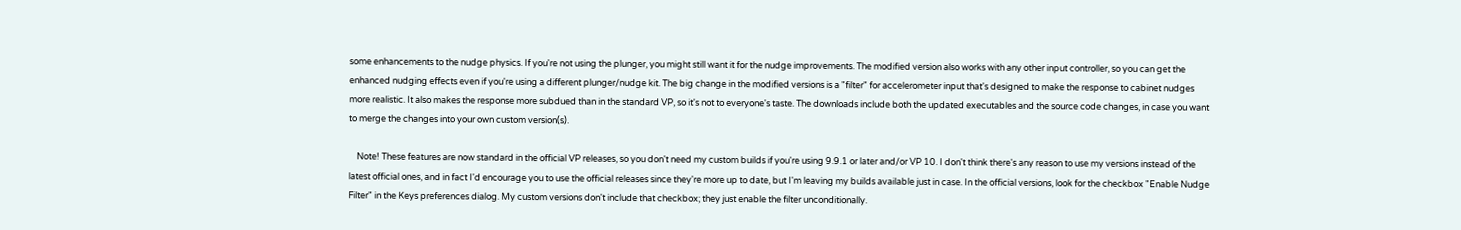some enhancements to the nudge physics. If you're not using the plunger, you might still want it for the nudge improvements. The modified version also works with any other input controller, so you can get the enhanced nudging effects even if you're using a different plunger/nudge kit. The big change in the modified versions is a "filter" for accelerometer input that's designed to make the response to cabinet nudges more realistic. It also makes the response more subdued than in the standard VP, so it's not to everyone's taste. The downloads include both the updated executables and the source code changes, in case you want to merge the changes into your own custom version(s).

    Note! These features are now standard in the official VP releases, so you don't need my custom builds if you're using 9.9.1 or later and/or VP 10. I don't think there's any reason to use my versions instead of the latest official ones, and in fact I'd encourage you to use the official releases since they're more up to date, but I'm leaving my builds available just in case. In the official versions, look for the checkbox "Enable Nudge Filter" in the Keys preferences dialog. My custom versions don't include that checkbox; they just enable the filter unconditionally.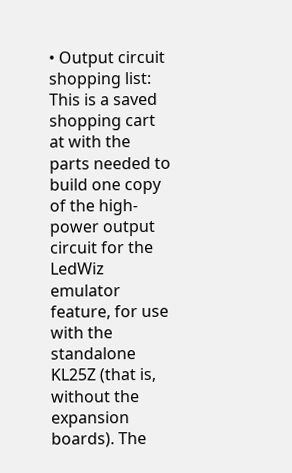• Output circuit shopping list: This is a saved shopping cart at with the parts needed to build one copy of the high-power output circuit for the LedWiz emulator feature, for use with the standalone KL25Z (that is, without the expansion boards). The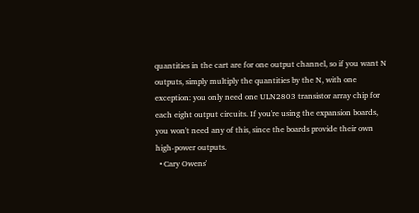quantities in the cart are for one output channel, so if you want N outputs, simply multiply the quantities by the N, with one exception: you only need one ULN2803 transistor array chip for each eight output circuits. If you're using the expansion boards, you won't need any of this, since the boards provide their own high-power outputs.
  • Cary Owens'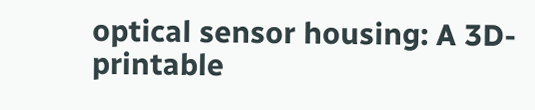optical sensor housing: A 3D-printable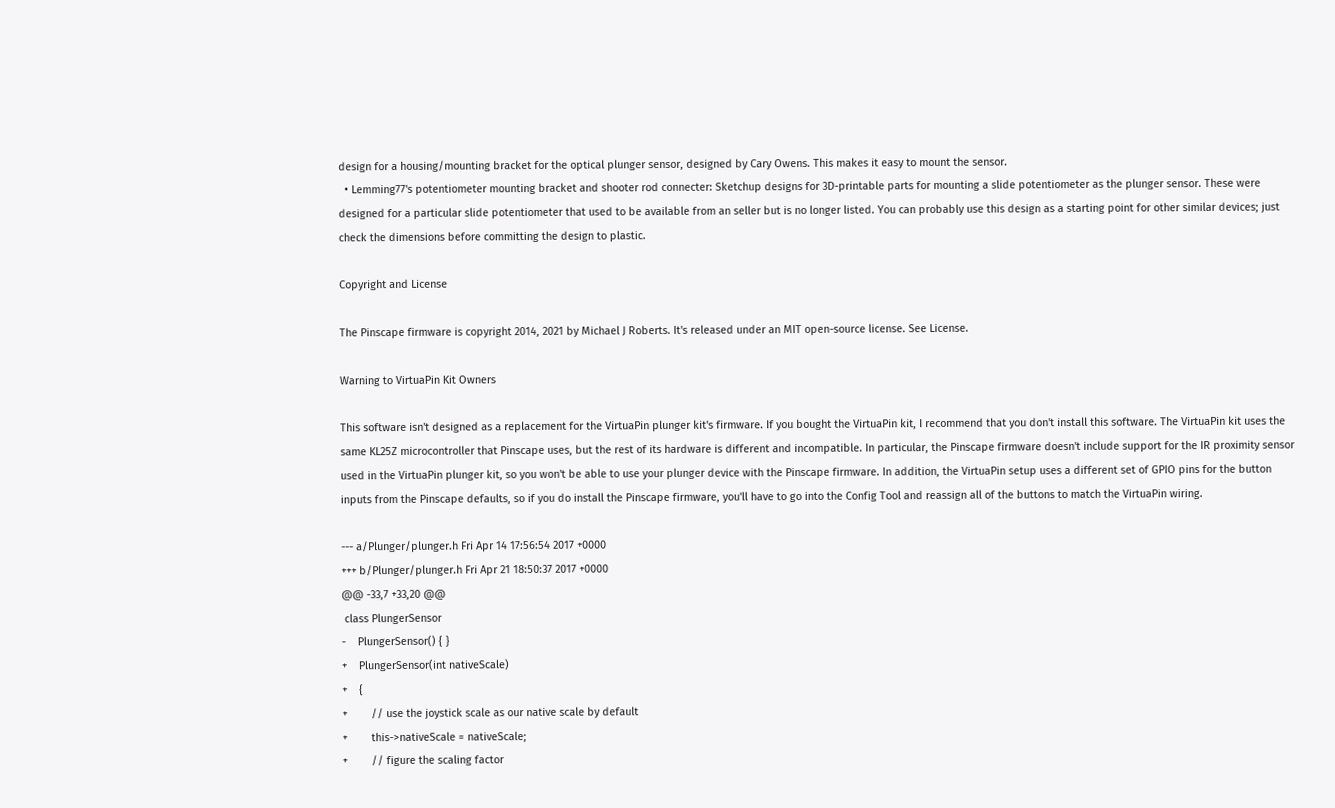design for a housing/mounting bracket for the optical plunger sensor, designed by Cary Owens. This makes it easy to mount the sensor.
  • Lemming77's potentiometer mounting bracket and shooter rod connecter: Sketchup designs for 3D-printable parts for mounting a slide potentiometer as the plunger sensor. These were designed for a particular slide potentiometer that used to be available from an seller but is no longer listed. You can probably use this design as a starting point for other similar devices; just check the dimensions before committing the design to plastic.

Copyright and License

The Pinscape firmware is copyright 2014, 2021 by Michael J Roberts. It's released under an MIT open-source license. See License.

Warning to VirtuaPin Kit Owners

This software isn't designed as a replacement for the VirtuaPin plunger kit's firmware. If you bought the VirtuaPin kit, I recommend that you don't install this software. The VirtuaPin kit uses the same KL25Z microcontroller that Pinscape uses, but the rest of its hardware is different and incompatible. In particular, the Pinscape firmware doesn't include support for the IR proximity sensor used in the VirtuaPin plunger kit, so you won't be able to use your plunger device with the Pinscape firmware. In addition, the VirtuaPin setup uses a different set of GPIO pins for the button inputs from the Pinscape defaults, so if you do install the Pinscape firmware, you'll have to go into the Config Tool and reassign all of the buttons to match the VirtuaPin wiring.

--- a/Plunger/plunger.h Fri Apr 14 17:56:54 2017 +0000
+++ b/Plunger/plunger.h Fri Apr 21 18:50:37 2017 +0000
@@ -33,7 +33,20 @@
 class PlungerSensor
-    PlungerSensor() { }
+    PlungerSensor(int nativeScale)
+    {
+        // use the joystick scale as our native scale by default
+        this->nativeScale = nativeScale;
+        // figure the scaling factor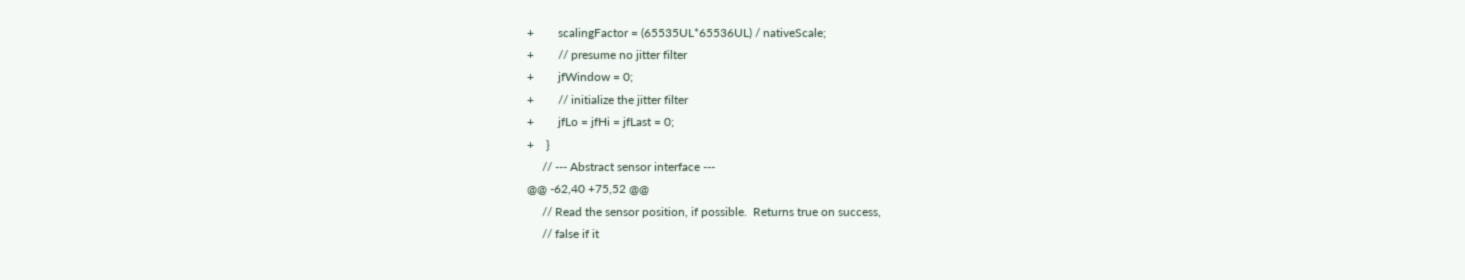+        scalingFactor = (65535UL*65536UL) / nativeScale;
+        // presume no jitter filter
+        jfWindow = 0;
+        // initialize the jitter filter
+        jfLo = jfHi = jfLast = 0;
+    }
     // --- Abstract sensor interface ---
@@ -62,40 +75,52 @@
     // Read the sensor position, if possible.  Returns true on success,
     // false if it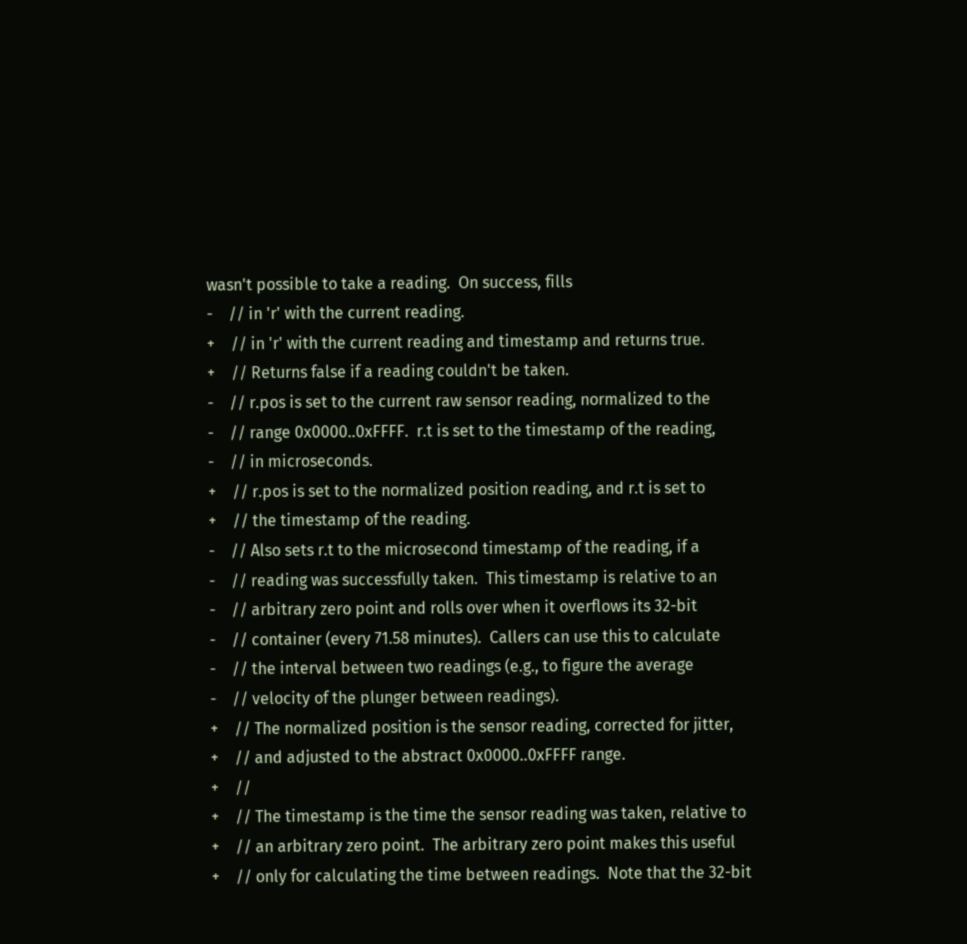wasn't possible to take a reading.  On success, fills
-    // in 'r' with the current reading.
+    // in 'r' with the current reading and timestamp and returns true.
+    // Returns false if a reading couldn't be taken.
-    // r.pos is set to the current raw sensor reading, normalized to the
-    // range 0x0000..0xFFFF.  r.t is set to the timestamp of the reading,
-    // in microseconds.
+    // r.pos is set to the normalized position reading, and r.t is set to
+    // the timestamp of the reading.
-    // Also sets r.t to the microsecond timestamp of the reading, if a
-    // reading was successfully taken.  This timestamp is relative to an
-    // arbitrary zero point and rolls over when it overflows its 32-bit
-    // container (every 71.58 minutes).  Callers can use this to calculate
-    // the interval between two readings (e.g., to figure the average
-    // velocity of the plunger between readings).
+    // The normalized position is the sensor reading, corrected for jitter,
+    // and adjusted to the abstract 0x0000..0xFFFF range.
+    //
+    // The timestamp is the time the sensor reading was taken, relative to
+    // an arbitrary zero point.  The arbitrary zero point makes this useful
+    // only for calculating the time between readings.  Note that the 32-bit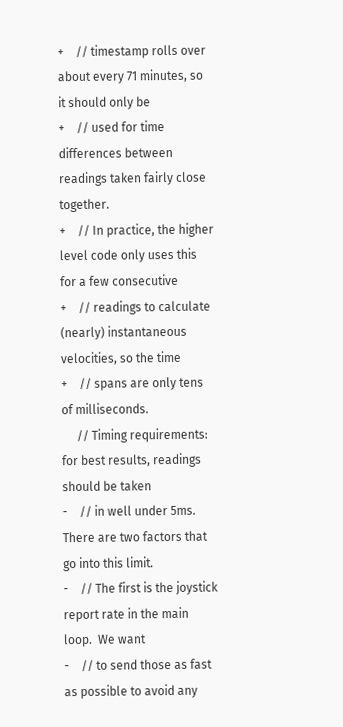+    // timestamp rolls over about every 71 minutes, so it should only be
+    // used for time differences between readings taken fairly close together.
+    // In practice, the higher level code only uses this for a few consecutive
+    // readings to calculate (nearly) instantaneous velocities, so the time
+    // spans are only tens of milliseconds.
     // Timing requirements:  for best results, readings should be taken
-    // in well under 5ms.  There are two factors that go into this limit.
-    // The first is the joystick report rate in the main loop.  We want
-    // to send those as fast as possible to avoid any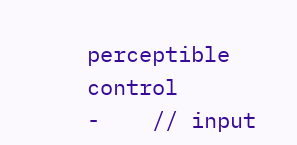perceptible control
-    // input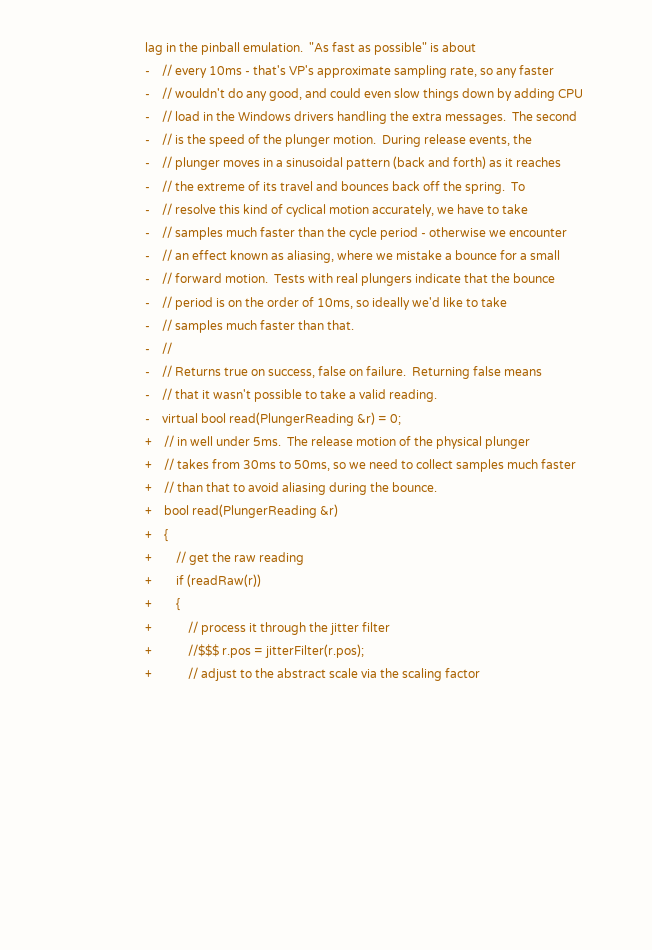lag in the pinball emulation.  "As fast as possible" is about
-    // every 10ms - that's VP's approximate sampling rate, so any faster
-    // wouldn't do any good, and could even slow things down by adding CPU
-    // load in the Windows drivers handling the extra messages.  The second
-    // is the speed of the plunger motion.  During release events, the
-    // plunger moves in a sinusoidal pattern (back and forth) as it reaches
-    // the extreme of its travel and bounces back off the spring.  To
-    // resolve this kind of cyclical motion accurately, we have to take
-    // samples much faster than the cycle period - otherwise we encounter
-    // an effect known as aliasing, where we mistake a bounce for a small
-    // forward motion.  Tests with real plungers indicate that the bounce
-    // period is on the order of 10ms, so ideally we'd like to take
-    // samples much faster than that.
-    //
-    // Returns true on success, false on failure.  Returning false means
-    // that it wasn't possible to take a valid reading.
-    virtual bool read(PlungerReading &r) = 0;
+    // in well under 5ms.  The release motion of the physical plunger
+    // takes from 30ms to 50ms, so we need to collect samples much faster
+    // than that to avoid aliasing during the bounce.
+    bool read(PlungerReading &r)
+    {
+        // get the raw reading
+        if (readRaw(r))
+        {
+            // process it through the jitter filter
+            //$$$ r.pos = jitterFilter(r.pos);
+            // adjust to the abstract scale via the scaling factor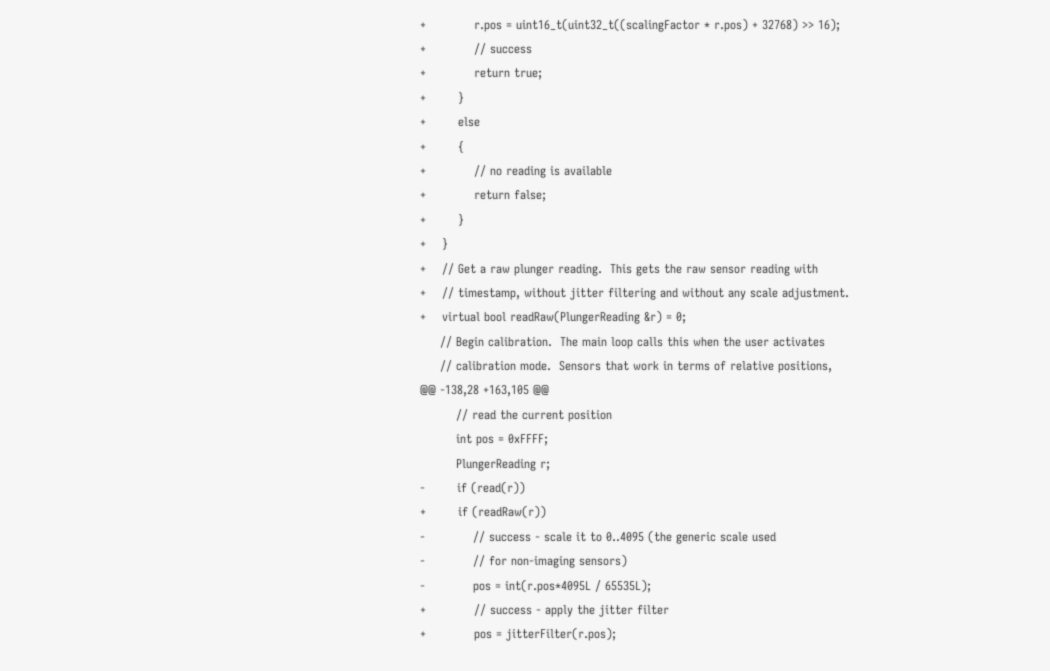+            r.pos = uint16_t(uint32_t((scalingFactor * r.pos) + 32768) >> 16);
+            // success
+            return true;
+        }
+        else
+        {
+            // no reading is available
+            return false;
+        }
+    }
+    // Get a raw plunger reading.  This gets the raw sensor reading with
+    // timestamp, without jitter filtering and without any scale adjustment.
+    virtual bool readRaw(PlungerReading &r) = 0;
     // Begin calibration.  The main loop calls this when the user activates
     // calibration mode.  Sensors that work in terms of relative positions,
@@ -138,28 +163,105 @@
         // read the current position
         int pos = 0xFFFF;
         PlungerReading r;
-        if (read(r))
+        if (readRaw(r))
-            // success - scale it to 0..4095 (the generic scale used
-            // for non-imaging sensors)
-            pos = int(r.pos*4095L / 65535L);
+            // success - apply the jitter filter
+            pos = jitterFilter(r.pos);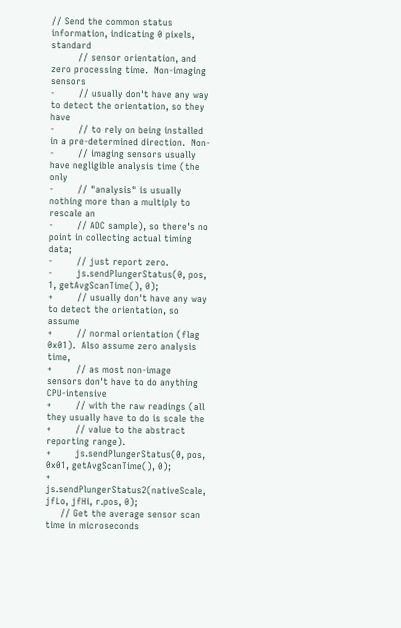// Send the common status information, indicating 0 pixels, standard
         // sensor orientation, and zero processing time.  Non-imaging sensors
-        // usually don't have any way to detect the orientation, so they have
-        // to rely on being installed in a pre-determined direction.  Non-
-        // imaging sensors usually have negligible analysis time (the only
-        // "analysis" is usually nothing more than a multiply to rescale an
-        // ADC sample), so there's no point in collecting actual timing data;
-        // just report zero.
-        js.sendPlungerStatus(0, pos, 1, getAvgScanTime(), 0);
+        // usually don't have any way to detect the orientation, so assume
+        // normal orientation (flag 0x01).  Also assume zero analysis time,
+        // as most non-image sensors don't have to do anything CPU-intensive
+        // with the raw readings (all they usually have to do is scale the
+        // value to the abstract reporting range).
+        js.sendPlungerStatus(0, pos, 0x01, getAvgScanTime(), 0);
+        js.sendPlungerStatus2(nativeScale, jfLo, jfHi, r.pos, 0);
     // Get the average sensor scan time in microseconds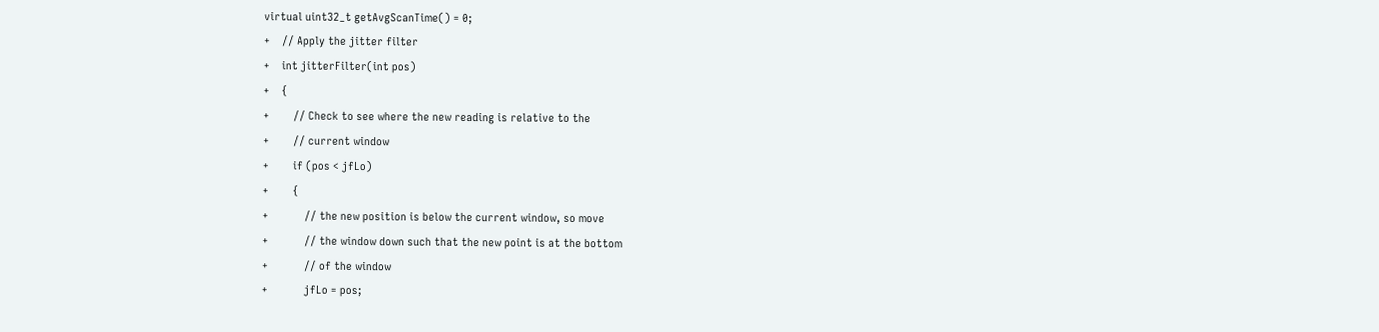virtual uint32_t getAvgScanTime() = 0;
+    // Apply the jitter filter
+    int jitterFilter(int pos)
+    {
+        // Check to see where the new reading is relative to the
+        // current window
+        if (pos < jfLo)
+        {
+            // the new position is below the current window, so move
+            // the window down such that the new point is at the bottom
+            // of the window
+            jfLo = pos;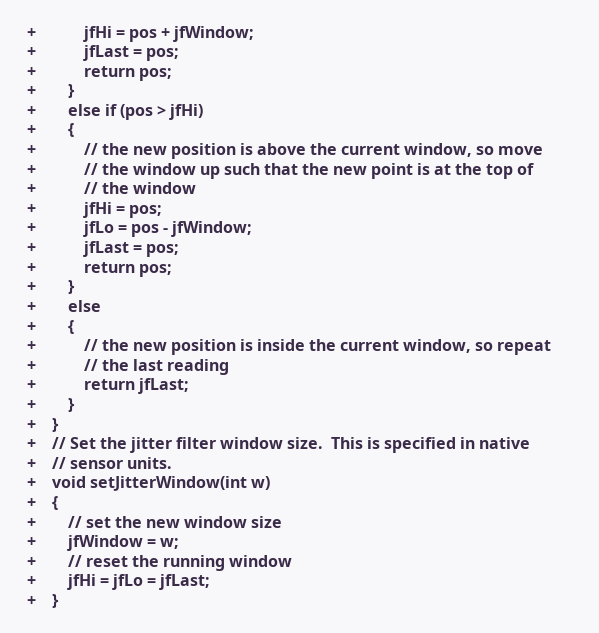+            jfHi = pos + jfWindow;
+            jfLast = pos;
+            return pos;
+        }
+        else if (pos > jfHi)
+        {
+            // the new position is above the current window, so move
+            // the window up such that the new point is at the top of
+            // the window
+            jfHi = pos;
+            jfLo = pos - jfWindow;
+            jfLast = pos;
+            return pos;
+        }
+        else
+        {
+            // the new position is inside the current window, so repeat
+            // the last reading
+            return jfLast;
+        }
+    }
+    // Set the jitter filter window size.  This is specified in native
+    // sensor units.
+    void setJitterWindow(int w)
+    {
+        // set the new window size
+        jfWindow = w;
+        // reset the running window
+        jfHi = jfLo = jfLast;
+    }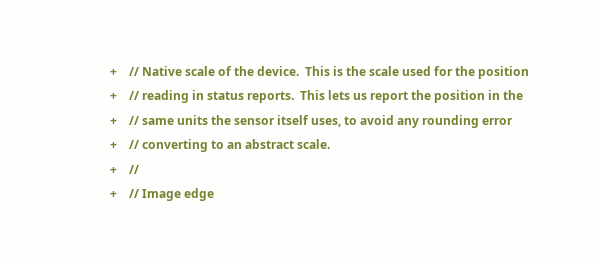+    // Native scale of the device.  This is the scale used for the position
+    // reading in status reports.  This lets us report the position in the
+    // same units the sensor itself uses, to avoid any rounding error
+    // converting to an abstract scale.
+    //
+    // Image edge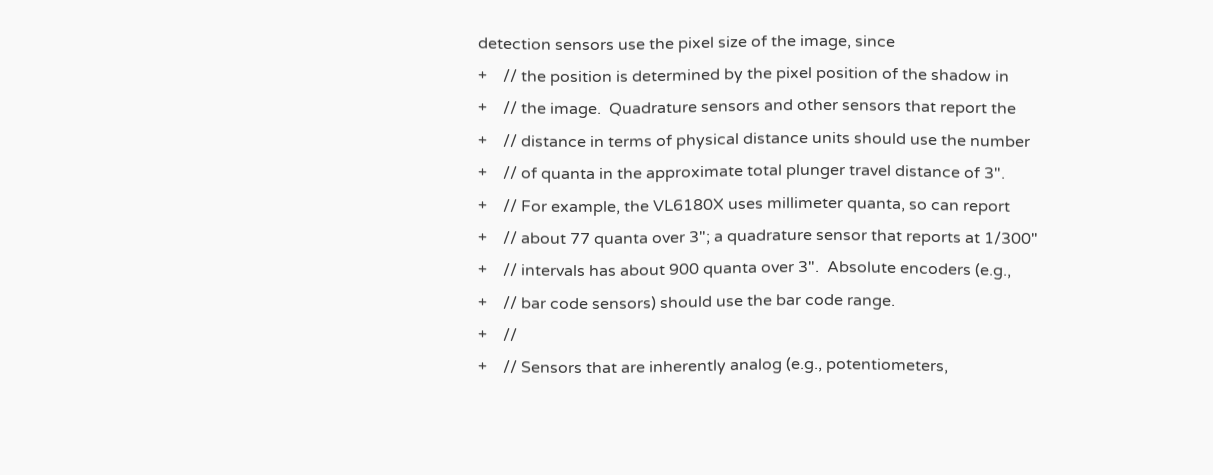detection sensors use the pixel size of the image, since
+    // the position is determined by the pixel position of the shadow in
+    // the image.  Quadrature sensors and other sensors that report the
+    // distance in terms of physical distance units should use the number
+    // of quanta in the approximate total plunger travel distance of 3".
+    // For example, the VL6180X uses millimeter quanta, so can report
+    // about 77 quanta over 3"; a quadrature sensor that reports at 1/300"
+    // intervals has about 900 quanta over 3".  Absolute encoders (e.g.,
+    // bar code sensors) should use the bar code range.
+    //
+    // Sensors that are inherently analog (e.g., potentiometers,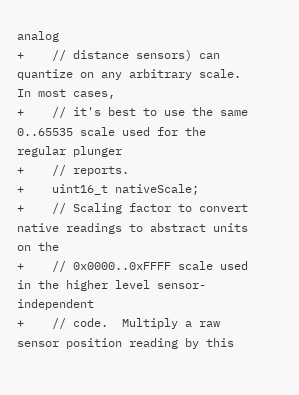analog
+    // distance sensors) can quantize on any arbitrary scale.  In most cases,
+    // it's best to use the same 0..65535 scale used for the regular plunger
+    // reports.
+    uint16_t nativeScale;
+    // Scaling factor to convert native readings to abstract units on the
+    // 0x0000..0xFFFF scale used in the higher level sensor-independent
+    // code.  Multiply a raw sensor position reading by this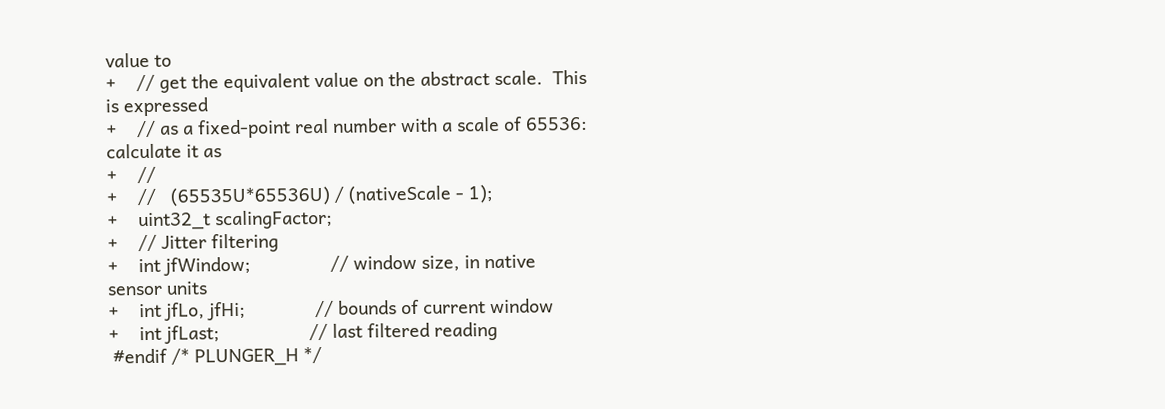value to
+    // get the equivalent value on the abstract scale.  This is expressed
+    // as a fixed-point real number with a scale of 65536: calculate it as
+    //
+    //   (65535U*65536U) / (nativeScale - 1);
+    uint32_t scalingFactor;
+    // Jitter filtering
+    int jfWindow;                // window size, in native sensor units
+    int jfLo, jfHi;              // bounds of current window
+    int jfLast;                  // last filtered reading
 #endif /* PLUNGER_H */